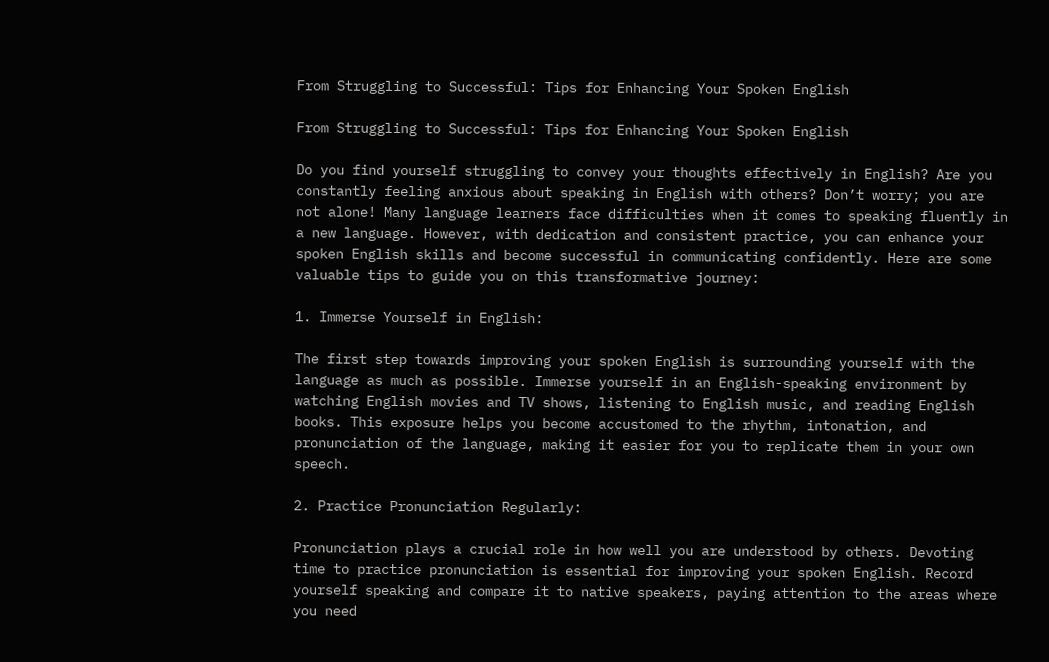From Struggling to Successful: Tips for Enhancing Your Spoken English

From Struggling to Successful: Tips for Enhancing Your Spoken English

Do you find yourself struggling to convey your thoughts effectively in English? Are you constantly feeling anxious about speaking in English with others? Don’t worry; you are not alone! Many language learners face difficulties when it comes to speaking fluently in a new language. However, with dedication and consistent practice, you can enhance your spoken English skills and become successful in communicating confidently. Here are some valuable tips to guide you on this transformative journey:

1. Immerse Yourself in English:

The first step towards improving your spoken English is surrounding yourself with the language as much as possible. Immerse yourself in an English-speaking environment by watching English movies and TV shows, listening to English music, and reading English books. This exposure helps you become accustomed to the rhythm, intonation, and pronunciation of the language, making it easier for you to replicate them in your own speech.

2. Practice Pronunciation Regularly:

Pronunciation plays a crucial role in how well you are understood by others. Devoting time to practice pronunciation is essential for improving your spoken English. Record yourself speaking and compare it to native speakers, paying attention to the areas where you need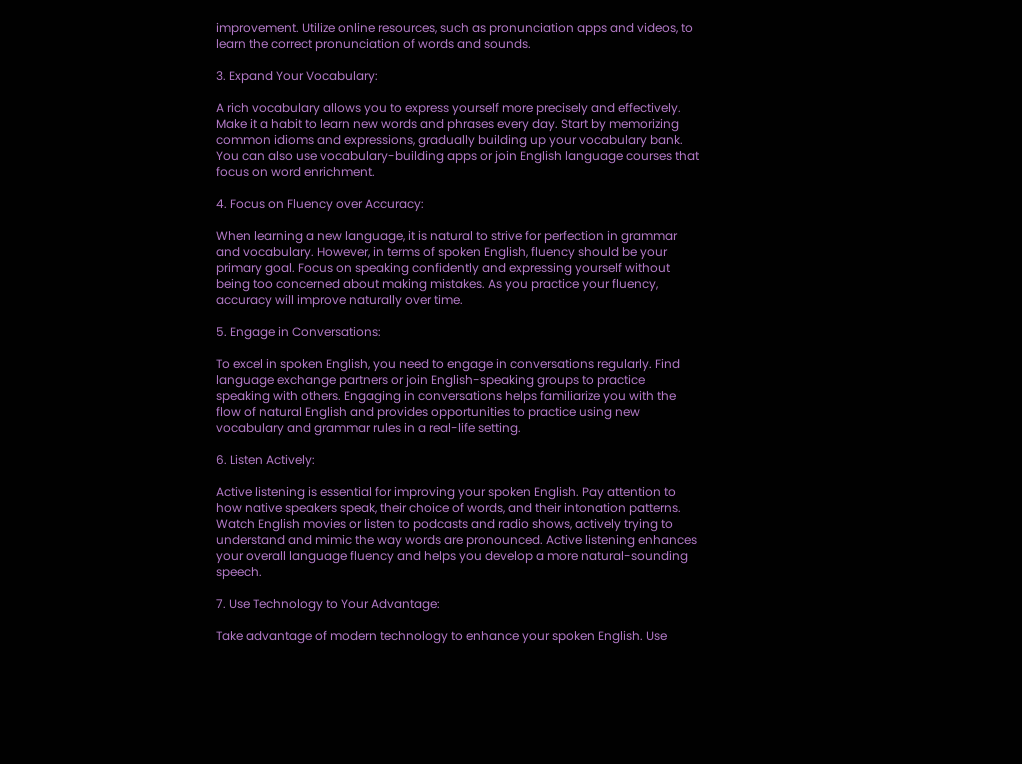improvement. Utilize online resources, such as pronunciation apps and videos, to learn the correct pronunciation of words and sounds.

3. Expand Your Vocabulary:

A rich vocabulary allows you to express yourself more precisely and effectively. Make it a habit to learn new words and phrases every day. Start by memorizing common idioms and expressions, gradually building up your vocabulary bank. You can also use vocabulary-building apps or join English language courses that focus on word enrichment.

4. Focus on Fluency over Accuracy:

When learning a new language, it is natural to strive for perfection in grammar and vocabulary. However, in terms of spoken English, fluency should be your primary goal. Focus on speaking confidently and expressing yourself without being too concerned about making mistakes. As you practice your fluency, accuracy will improve naturally over time.

5. Engage in Conversations:

To excel in spoken English, you need to engage in conversations regularly. Find language exchange partners or join English-speaking groups to practice speaking with others. Engaging in conversations helps familiarize you with the flow of natural English and provides opportunities to practice using new vocabulary and grammar rules in a real-life setting.

6. Listen Actively:

Active listening is essential for improving your spoken English. Pay attention to how native speakers speak, their choice of words, and their intonation patterns. Watch English movies or listen to podcasts and radio shows, actively trying to understand and mimic the way words are pronounced. Active listening enhances your overall language fluency and helps you develop a more natural-sounding speech.

7. Use Technology to Your Advantage:

Take advantage of modern technology to enhance your spoken English. Use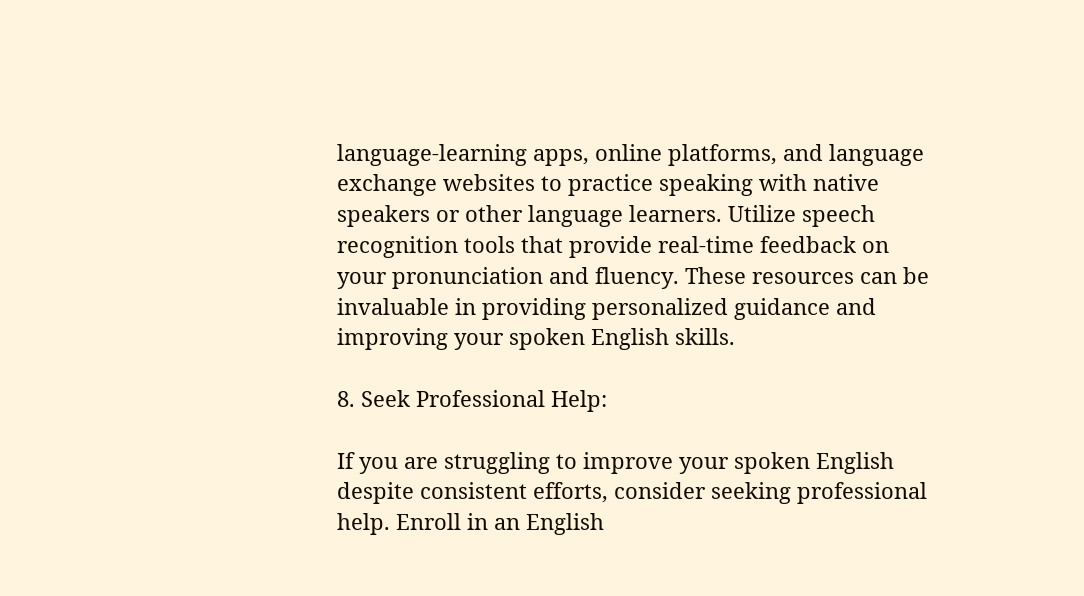language-learning apps, online platforms, and language exchange websites to practice speaking with native speakers or other language learners. Utilize speech recognition tools that provide real-time feedback on your pronunciation and fluency. These resources can be invaluable in providing personalized guidance and improving your spoken English skills.

8. Seek Professional Help:

If you are struggling to improve your spoken English despite consistent efforts, consider seeking professional help. Enroll in an English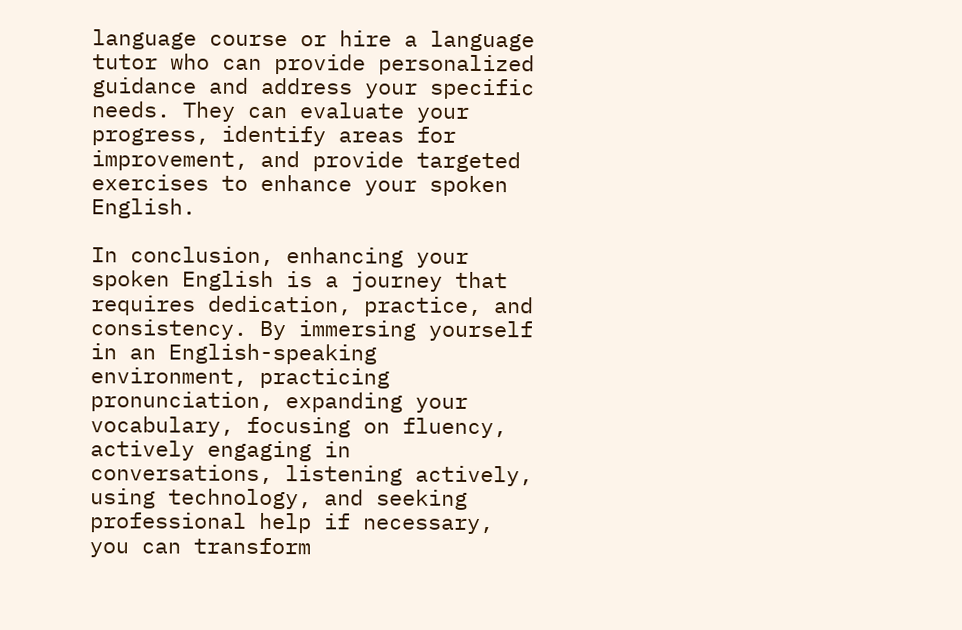language course or hire a language tutor who can provide personalized guidance and address your specific needs. They can evaluate your progress, identify areas for improvement, and provide targeted exercises to enhance your spoken English.

In conclusion, enhancing your spoken English is a journey that requires dedication, practice, and consistency. By immersing yourself in an English-speaking environment, practicing pronunciation, expanding your vocabulary, focusing on fluency, actively engaging in conversations, listening actively, using technology, and seeking professional help if necessary, you can transform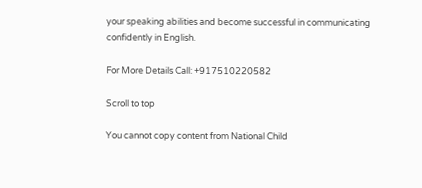your speaking abilities and become successful in communicating confidently in English.

For More Details Call: +917510220582

Scroll to top

You cannot copy content from National Child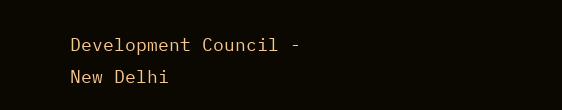Development Council - New Delhi